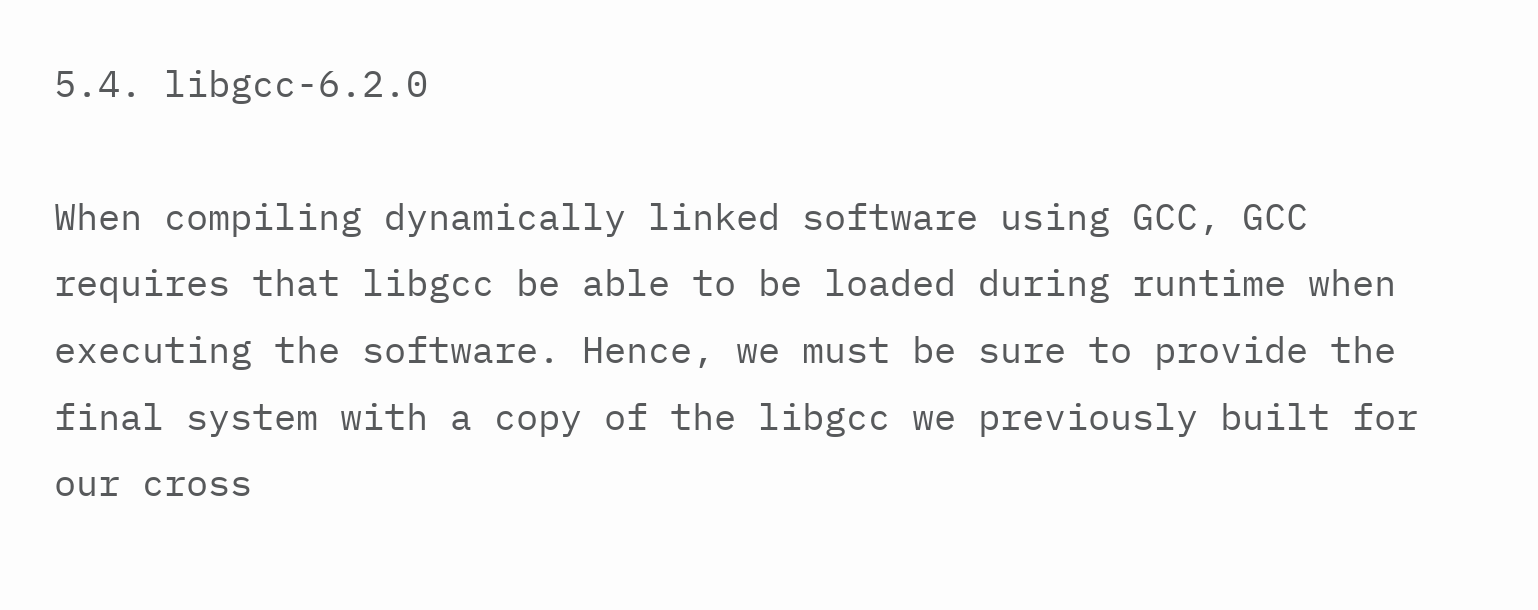5.4. libgcc-6.2.0

When compiling dynamically linked software using GCC, GCC requires that libgcc be able to be loaded during runtime when executing the software. Hence, we must be sure to provide the final system with a copy of the libgcc we previously built for our cross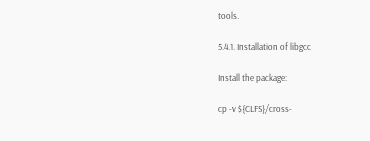tools.

5.4.1. Installation of libgcc

Install the package:

cp -v ${CLFS}/cross-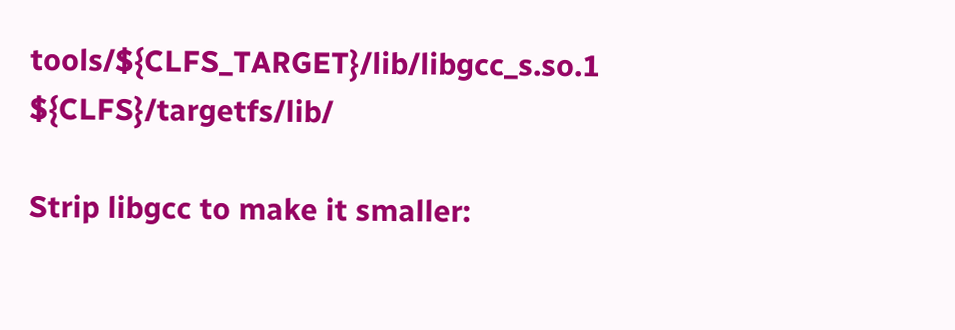tools/${CLFS_TARGET}/lib/libgcc_s.so.1 ${CLFS}/targetfs/lib/

Strip libgcc to make it smaller: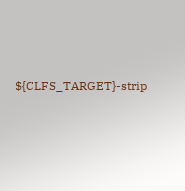${CLFS_TARGET}-strip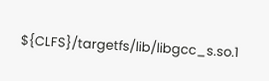${CLFS}/targetfs/lib/libgcc_s.so.1